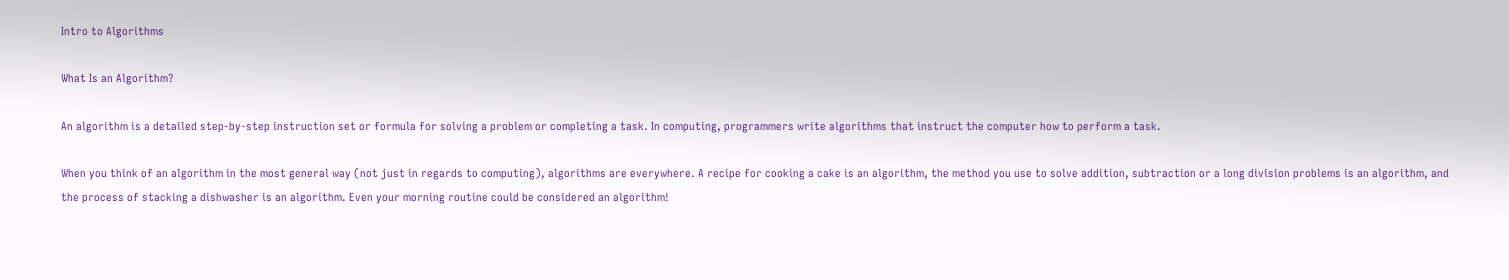Intro to Algorithms

What Is an Algorithm?

An algorithm is a detailed step-by-step instruction set or formula for solving a problem or completing a task. In computing, programmers write algorithms that instruct the computer how to perform a task.

When you think of an algorithm in the most general way (not just in regards to computing), algorithms are everywhere. A recipe for cooking a cake is an algorithm, the method you use to solve addition, subtraction or a long division problems is an algorithm, and the process of stacking a dishwasher is an algorithm. Even your morning routine could be considered an algorithm!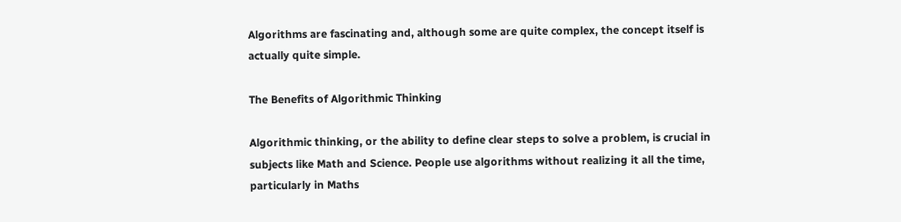Algorithms are fascinating and, although some are quite complex, the concept itself is actually quite simple.

The Benefits of Algorithmic Thinking

Algorithmic thinking, or the ability to define clear steps to solve a problem, is crucial in subjects like Math and Science. People use algorithms without realizing it all the time, particularly in Maths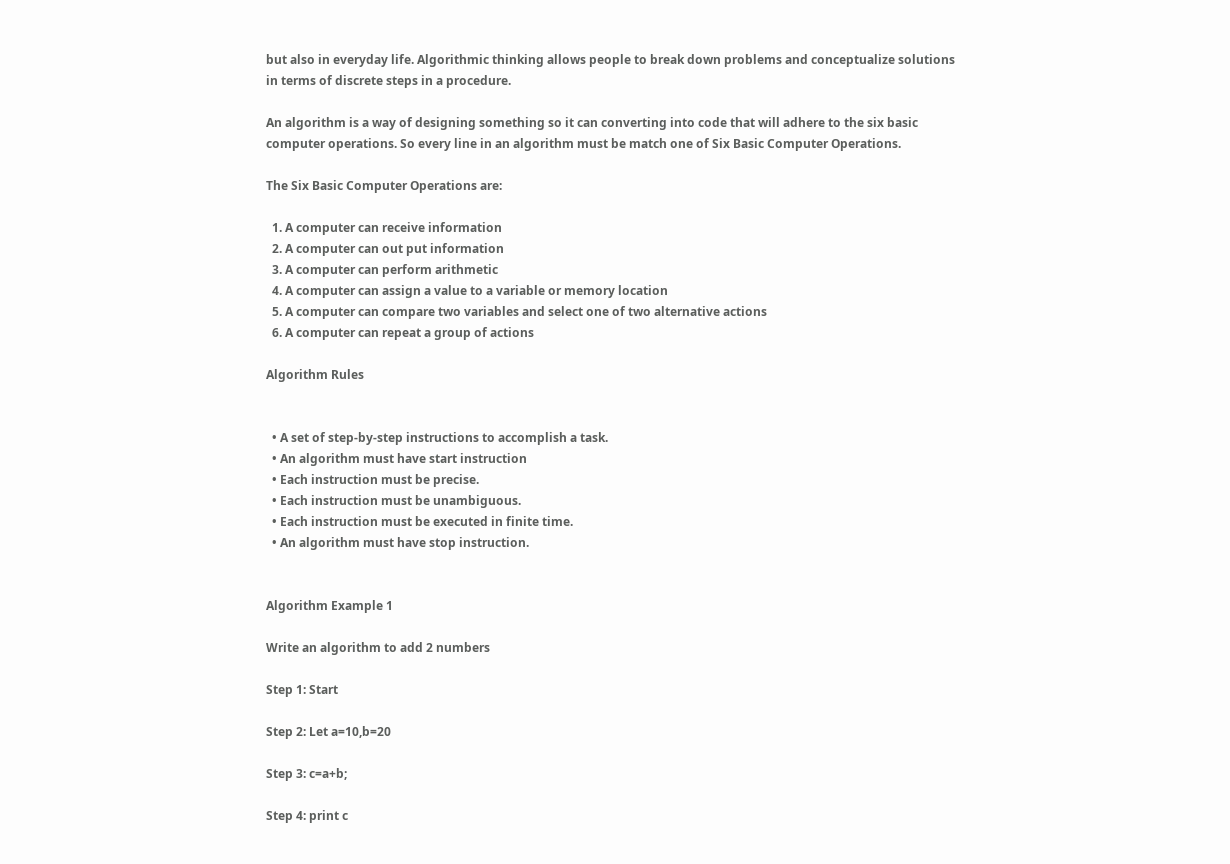but also in everyday life. Algorithmic thinking allows people to break down problems and conceptualize solutions in terms of discrete steps in a procedure.

An algorithm is a way of designing something so it can converting into code that will adhere to the six basic computer operations. So every line in an algorithm must be match one of Six Basic Computer Operations.

The Six Basic Computer Operations are:

  1. A computer can receive information
  2. A computer can out put information
  3. A computer can perform arithmetic
  4. A computer can assign a value to a variable or memory location
  5. A computer can compare two variables and select one of two alternative actions
  6. A computer can repeat a group of actions

Algorithm Rules


  • A set of step-by-step instructions to accomplish a task.
  • An algorithm must have start instruction
  • Each instruction must be precise.
  • Each instruction must be unambiguous.
  • Each instruction must be executed in finite time.
  • An algorithm must have stop instruction.


Algorithm Example 1

Write an algorithm to add 2 numbers

Step 1: Start

Step 2: Let a=10,b=20

Step 3: c=a+b;

Step 4: print c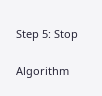Step 5: Stop

Algorithm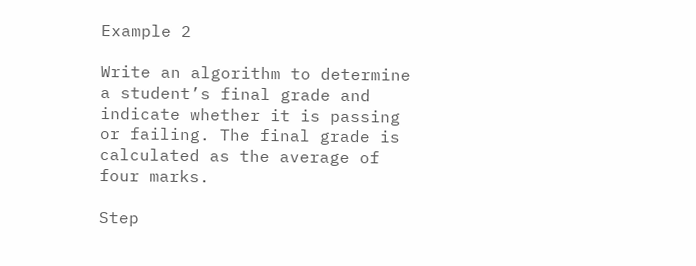Example 2

Write an algorithm to determine a student’s final grade and indicate whether it is passing or failing. The final grade is calculated as the average of four marks.

Step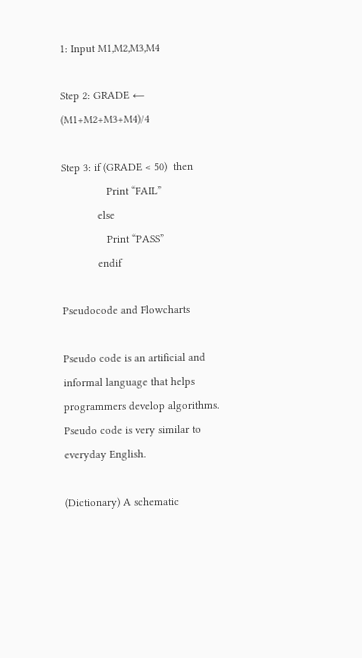1: Input M1,M2,M3,M4

Step 2: GRADE ← (M1+M2+M3+M4)/4

Step 3: if (GRADE < 50)  then
               Print “FAIL”
            else
               Print “PASS”
            endif

Pseudocode and Flowcharts

Pseudo code is an artificial and informal language that helps programmers develop algorithms. Pseudo code is very similar to everyday English.

(Dictionary) A schematic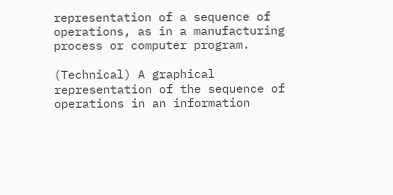representation of a sequence of operations, as in a manufacturing process or computer program.

(Technical) A graphical representation of the sequence of operations in an information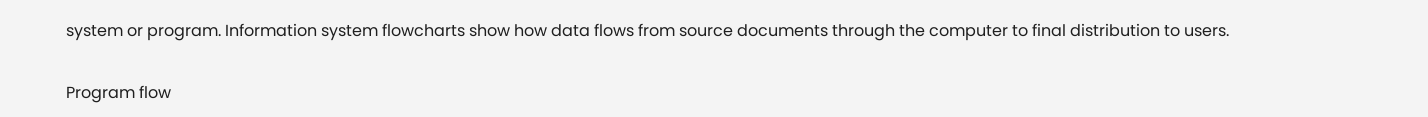system or program. Information system flowcharts show how data flows from source documents through the computer to final distribution to users.

Program flow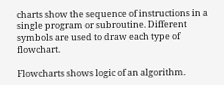charts show the sequence of instructions in a single program or subroutine. Different symbols are used to draw each type of flowchart.

Flowcharts shows logic of an algorithm.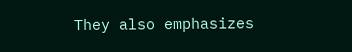They also emphasizes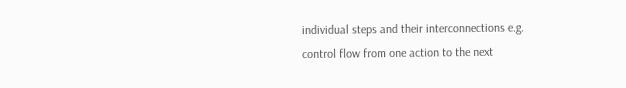individual steps and their interconnections e.g. control flow from one action to the next